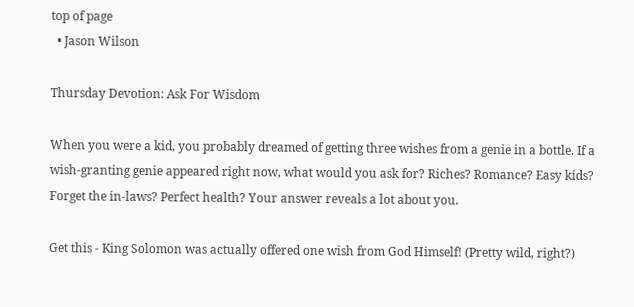top of page
  • Jason Wilson

Thursday Devotion: Ask For Wisdom

When you were a kid, you probably dreamed of getting three wishes from a genie in a bottle. If a wish-granting genie appeared right now, what would you ask for? Riches? Romance? Easy kids? Forget the in-laws? Perfect health? Your answer reveals a lot about you.

Get this - King Solomon was actually offered one wish from God Himself! (Pretty wild, right?)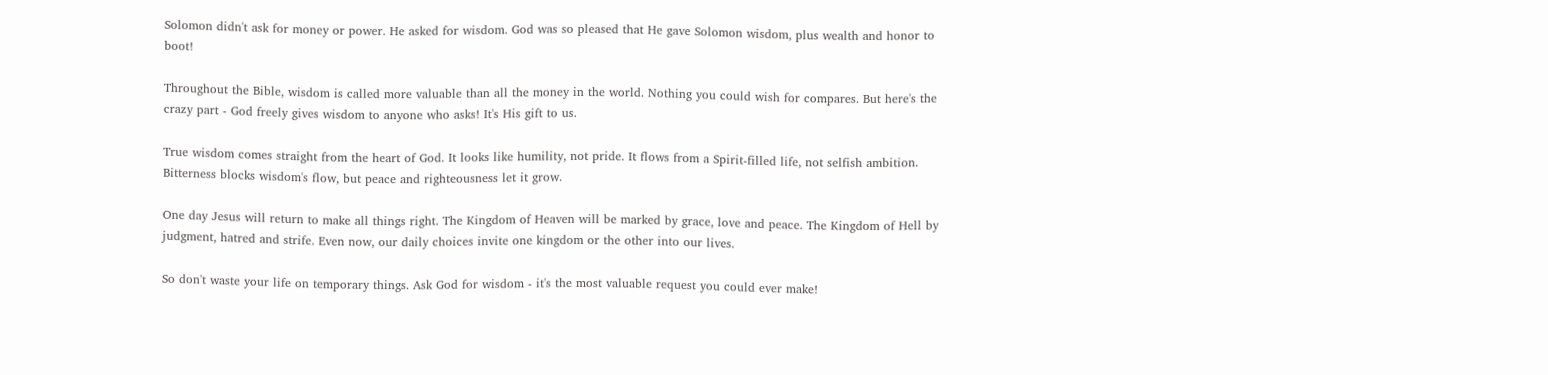Solomon didn't ask for money or power. He asked for wisdom. God was so pleased that He gave Solomon wisdom, plus wealth and honor to boot!

Throughout the Bible, wisdom is called more valuable than all the money in the world. Nothing you could wish for compares. But here's the crazy part - God freely gives wisdom to anyone who asks! It's His gift to us.

True wisdom comes straight from the heart of God. It looks like humility, not pride. It flows from a Spirit-filled life, not selfish ambition. Bitterness blocks wisdom's flow, but peace and righteousness let it grow.

One day Jesus will return to make all things right. The Kingdom of Heaven will be marked by grace, love and peace. The Kingdom of Hell by judgment, hatred and strife. Even now, our daily choices invite one kingdom or the other into our lives.

So don't waste your life on temporary things. Ask God for wisdom - it's the most valuable request you could ever make!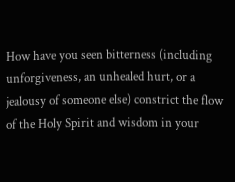How have you seen bitterness (including unforgiveness, an unhealed hurt, or a jealousy of someone else) constrict the flow of the Holy Spirit and wisdom in your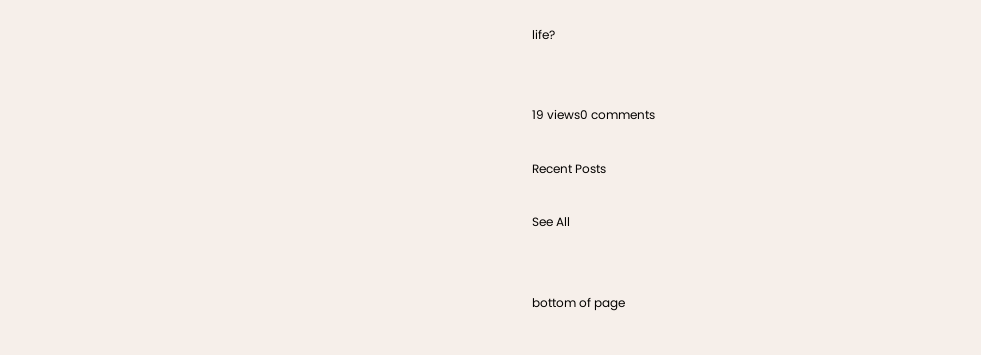life?


19 views0 comments

Recent Posts

See All


bottom of page